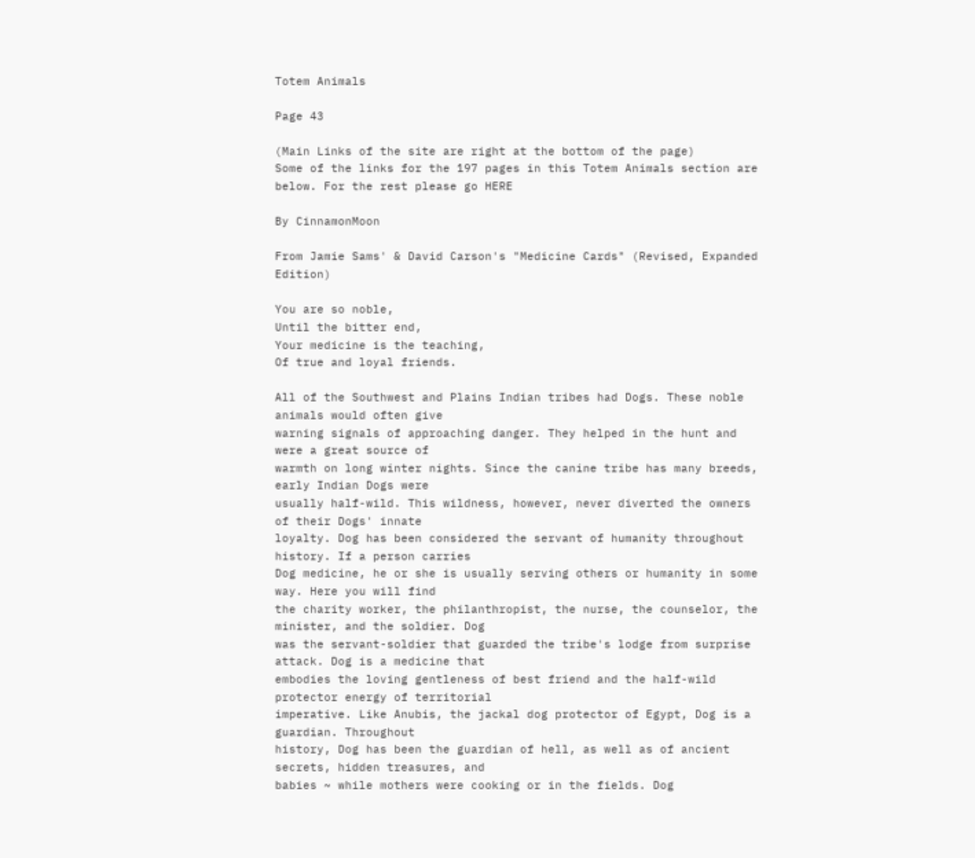Totem Animals

Page 43

(Main Links of the site are right at the bottom of the page)
Some of the links for the 197 pages in this Totem Animals section are below. For the rest please go HERE

By CinnamonMoon

From Jamie Sams' & David Carson's "Medicine Cards" (Revised, Expanded Edition)

You are so noble,
Until the bitter end,
Your medicine is the teaching,
Of true and loyal friends.

All of the Southwest and Plains Indian tribes had Dogs. These noble animals would often give
warning signals of approaching danger. They helped in the hunt and were a great source of
warmth on long winter nights. Since the canine tribe has many breeds, early Indian Dogs were
usually half-wild. This wildness, however, never diverted the owners of their Dogs' innate
loyalty. Dog has been considered the servant of humanity throughout history. If a person carries
Dog medicine, he or she is usually serving others or humanity in some way. Here you will find
the charity worker, the philanthropist, the nurse, the counselor, the minister, and the soldier. Dog
was the servant-soldier that guarded the tribe's lodge from surprise attack. Dog is a medicine that
embodies the loving gentleness of best friend and the half-wild protector energy of territorial
imperative. Like Anubis, the jackal dog protector of Egypt, Dog is a guardian. Throughout
history, Dog has been the guardian of hell, as well as of ancient secrets, hidden treasures, and
babies ~ while mothers were cooking or in the fields. Dog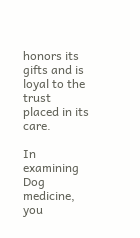honors its gifts and is loyal to the trust
placed in its care.

In examining Dog medicine, you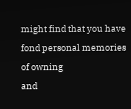might find that you have fond personal memories of owning
and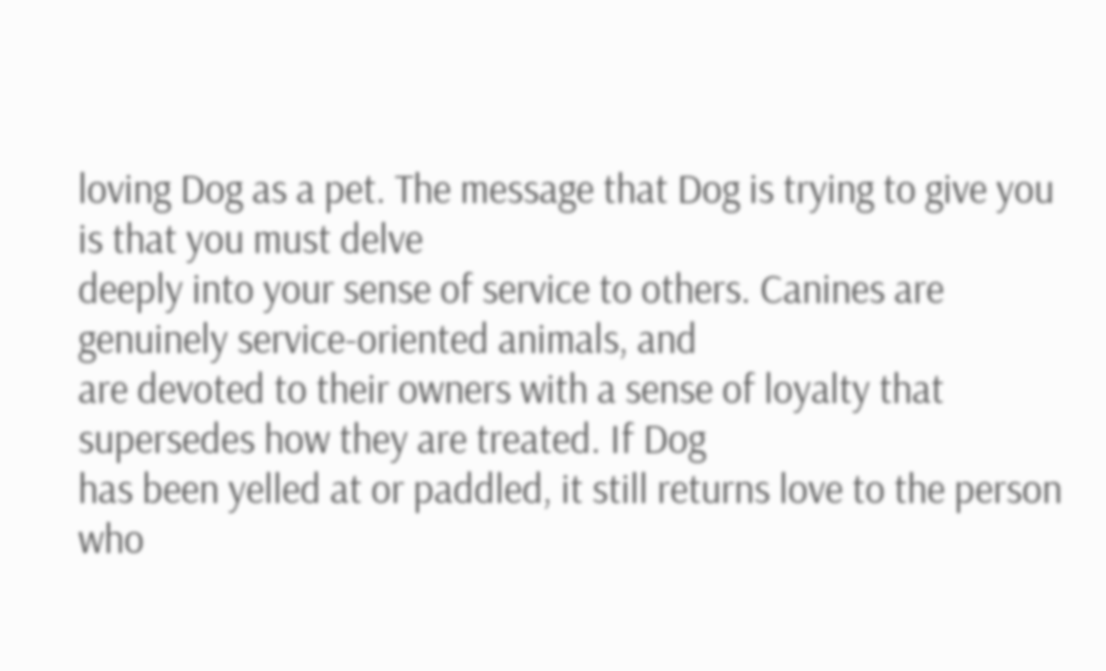loving Dog as a pet. The message that Dog is trying to give you is that you must delve
deeply into your sense of service to others. Canines are genuinely service-oriented animals, and
are devoted to their owners with a sense of loyalty that supersedes how they are treated. If Dog
has been yelled at or paddled, it still returns love to the person who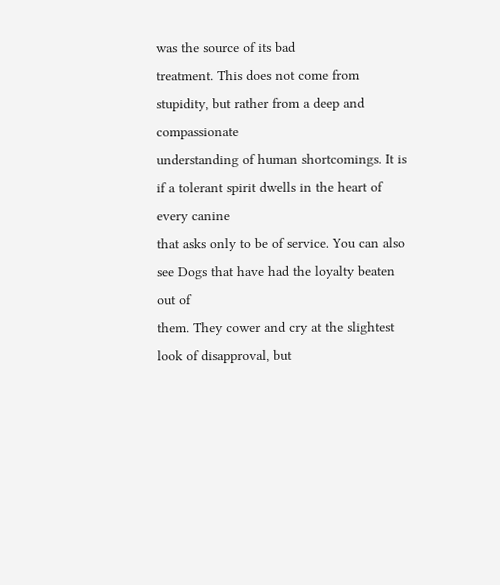was the source of its bad
treatment. This does not come from stupidity, but rather from a deep and compassionate
understanding of human shortcomings. It is if a tolerant spirit dwells in the heart of every canine
that asks only to be of service. You can also see Dogs that have had the loyalty beaten out of
them. They cower and cry at the slightest look of disapproval, but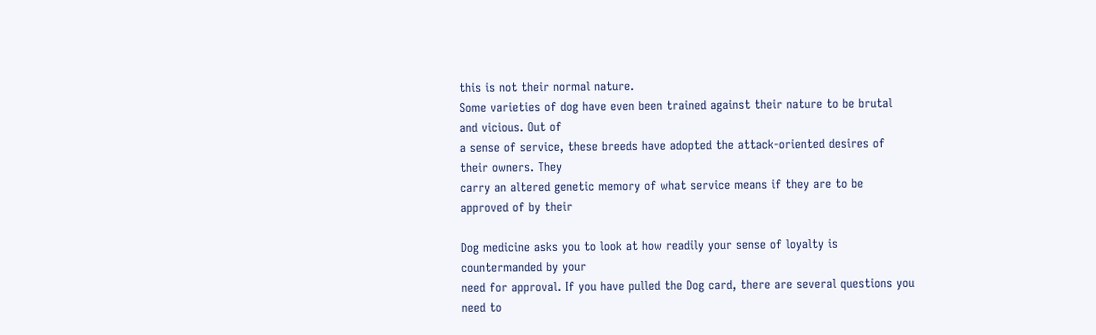this is not their normal nature.
Some varieties of dog have even been trained against their nature to be brutal and vicious. Out of
a sense of service, these breeds have adopted the attack-oriented desires of their owners. They
carry an altered genetic memory of what service means if they are to be approved of by their

Dog medicine asks you to look at how readily your sense of loyalty is countermanded by your
need for approval. If you have pulled the Dog card, there are several questions you need to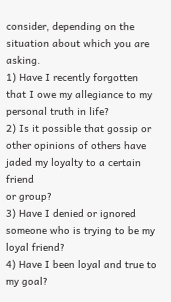consider, depending on the situation about which you are asking.
1) Have I recently forgotten that I owe my allegiance to my personal truth in life?
2) Is it possible that gossip or other opinions of others have jaded my loyalty to a certain friend
or group?
3) Have I denied or ignored someone who is trying to be my loyal friend?
4) Have I been loyal and true to my goal?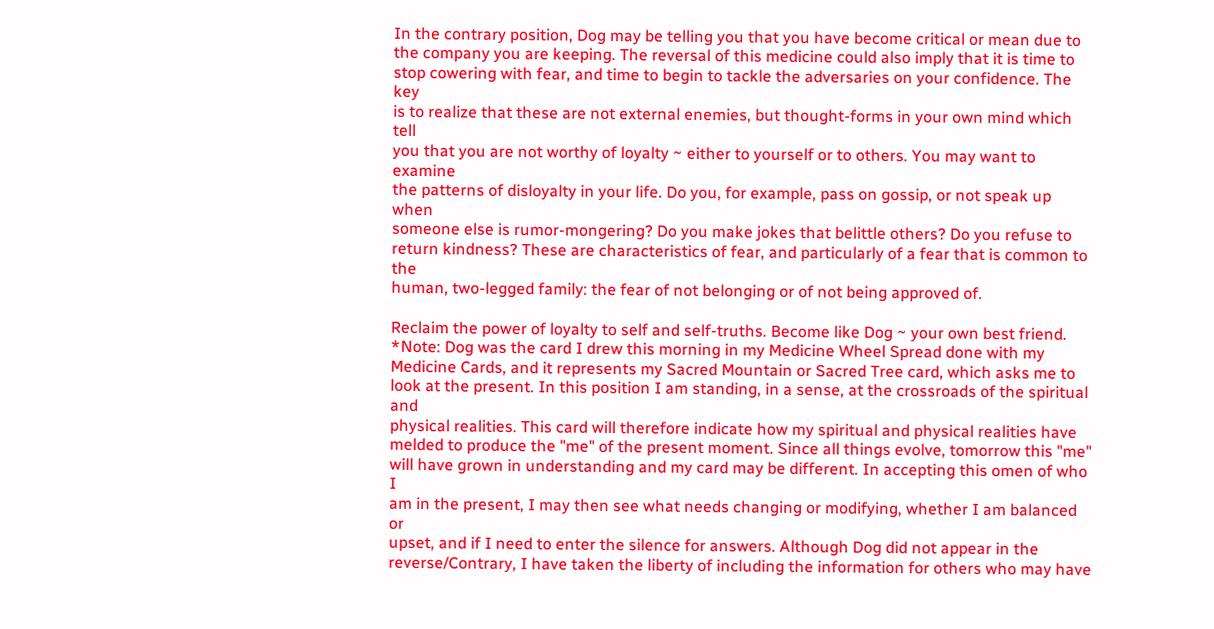In the contrary position, Dog may be telling you that you have become critical or mean due to
the company you are keeping. The reversal of this medicine could also imply that it is time to
stop cowering with fear, and time to begin to tackle the adversaries on your confidence. The key
is to realize that these are not external enemies, but thought-forms in your own mind which tell
you that you are not worthy of loyalty ~ either to yourself or to others. You may want to examine
the patterns of disloyalty in your life. Do you, for example, pass on gossip, or not speak up when
someone else is rumor-mongering? Do you make jokes that belittle others? Do you refuse to
return kindness? These are characteristics of fear, and particularly of a fear that is common to the
human, two-legged family: the fear of not belonging or of not being approved of.

Reclaim the power of loyalty to self and self-truths. Become like Dog ~ your own best friend.
*Note: Dog was the card I drew this morning in my Medicine Wheel Spread done with my
Medicine Cards, and it represents my Sacred Mountain or Sacred Tree card, which asks me to
look at the present. In this position I am standing, in a sense, at the crossroads of the spiritual and
physical realities. This card will therefore indicate how my spiritual and physical realities have
melded to produce the "me" of the present moment. Since all things evolve, tomorrow this "me"
will have grown in understanding and my card may be different. In accepting this omen of who I
am in the present, I may then see what needs changing or modifying, whether I am balanced or
upset, and if I need to enter the silence for answers. Although Dog did not appear in the
reverse/Contrary, I have taken the liberty of including the information for others who may have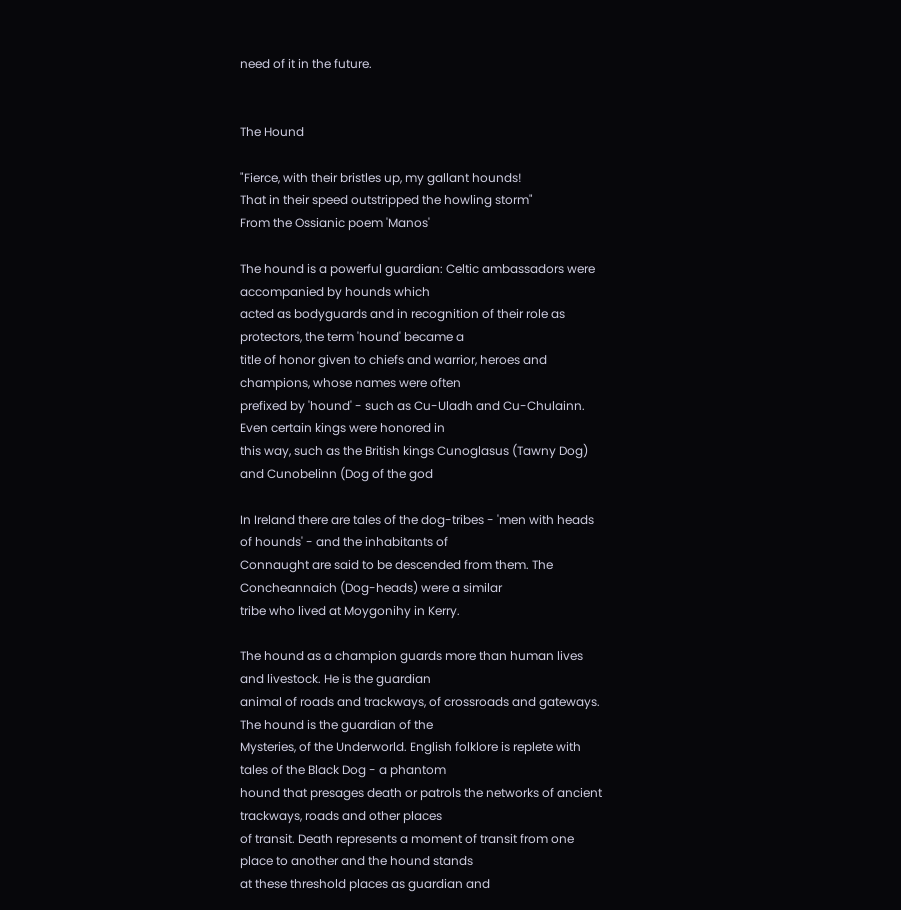need of it in the future.


The Hound

"Fierce, with their bristles up, my gallant hounds!
That in their speed outstripped the howling storm"
From the Ossianic poem 'Manos'

The hound is a powerful guardian: Celtic ambassadors were accompanied by hounds which
acted as bodyguards and in recognition of their role as protectors, the term 'hound' became a
title of honor given to chiefs and warrior, heroes and champions, whose names were often
prefixed by 'hound' - such as Cu-Uladh and Cu-Chulainn. Even certain kings were honored in
this way, such as the British kings Cunoglasus (Tawny Dog) and Cunobelinn (Dog of the god

In Ireland there are tales of the dog-tribes - 'men with heads of hounds' - and the inhabitants of
Connaught are said to be descended from them. The Concheannaich (Dog-heads) were a similar
tribe who lived at Moygonihy in Kerry.

The hound as a champion guards more than human lives and livestock. He is the guardian
animal of roads and trackways, of crossroads and gateways. The hound is the guardian of the
Mysteries, of the Underworld. English folklore is replete with tales of the Black Dog - a phantom
hound that presages death or patrols the networks of ancient trackways, roads and other places
of transit. Death represents a moment of transit from one place to another and the hound stands
at these threshold places as guardian and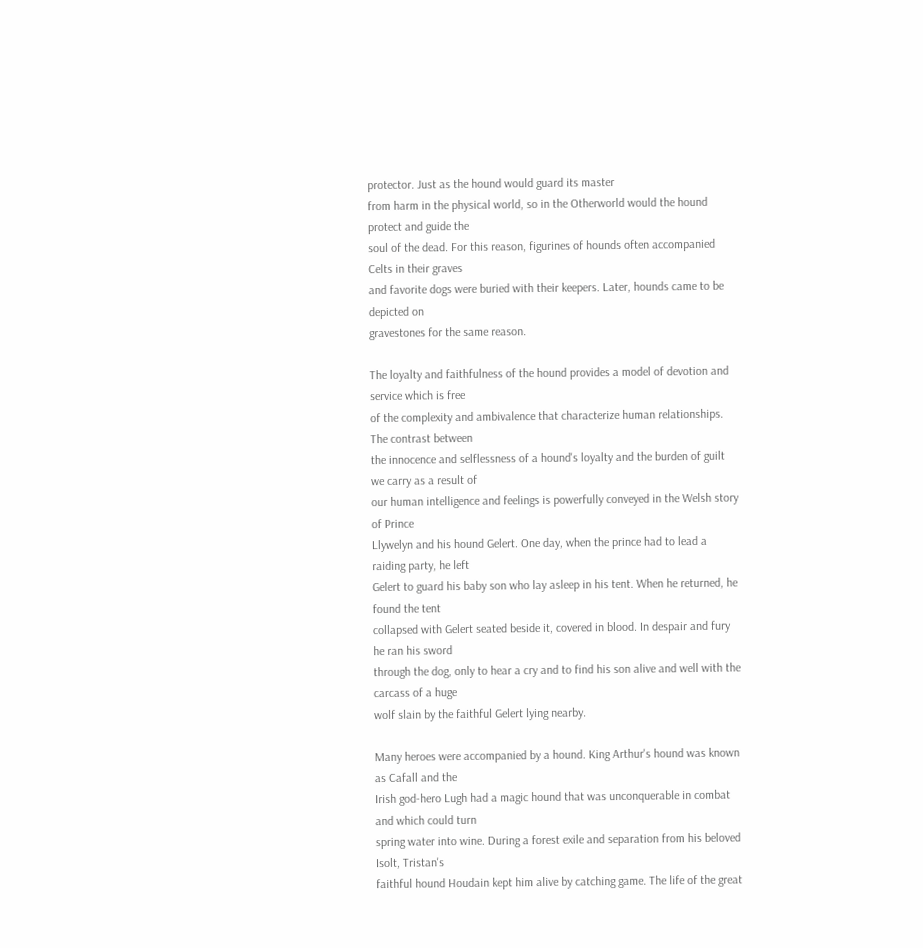protector. Just as the hound would guard its master
from harm in the physical world, so in the Otherworld would the hound protect and guide the
soul of the dead. For this reason, figurines of hounds often accompanied Celts in their graves
and favorite dogs were buried with their keepers. Later, hounds came to be depicted on
gravestones for the same reason.

The loyalty and faithfulness of the hound provides a model of devotion and service which is free
of the complexity and ambivalence that characterize human relationships. The contrast between
the innocence and selflessness of a hound's loyalty and the burden of guilt we carry as a result of
our human intelligence and feelings is powerfully conveyed in the Welsh story of Prince
Llywelyn and his hound Gelert. One day, when the prince had to lead a raiding party, he left
Gelert to guard his baby son who lay asleep in his tent. When he returned, he found the tent
collapsed with Gelert seated beside it, covered in blood. In despair and fury he ran his sword
through the dog, only to hear a cry and to find his son alive and well with the carcass of a huge
wolf slain by the faithful Gelert lying nearby.

Many heroes were accompanied by a hound. King Arthur's hound was known as Cafall and the
Irish god-hero Lugh had a magic hound that was unconquerable in combat and which could turn
spring water into wine. During a forest exile and separation from his beloved Isolt, Tristan's
faithful hound Houdain kept him alive by catching game. The life of the great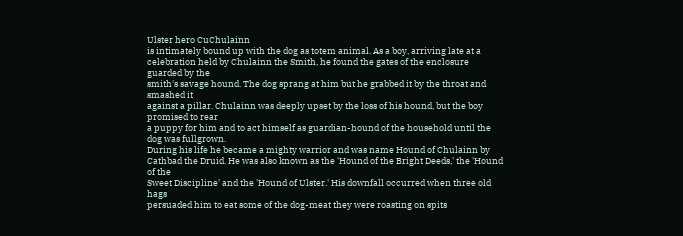Ulster hero CuChulainn
is intimately bound up with the dog as totem animal. As a boy, arriving late at a
celebration held by Chulainn the Smith, he found the gates of the enclosure guarded by the
smith's savage hound. The dog sprang at him but he grabbed it by the throat and smashed it
against a pillar. Chulainn was deeply upset by the loss of his hound, but the boy promised to rear
a puppy for him and to act himself as guardian-hound of the household until the dog was fullgrown.
During his life he became a mighty warrior and was name Hound of Chulainn by
Cathbad the Druid. He was also known as the 'Hound of the Bright Deeds,' the 'Hound of the
Sweet Discipline' and the 'Hound of Ulster.' His downfall occurred when three old hags
persuaded him to eat some of the dog-meat they were roasting on spits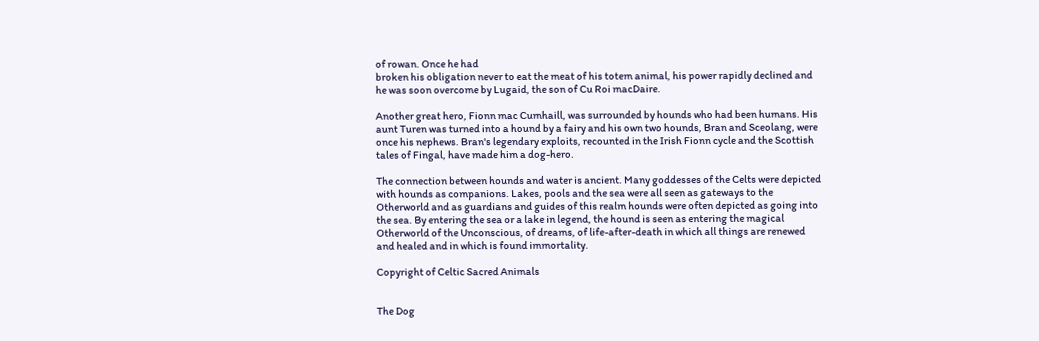of rowan. Once he had
broken his obligation never to eat the meat of his totem animal, his power rapidly declined and
he was soon overcome by Lugaid, the son of Cu Roi macDaire.

Another great hero, Fionn mac Cumhaill, was surrounded by hounds who had been humans. His
aunt Turen was turned into a hound by a fairy and his own two hounds, Bran and Sceolang, were
once his nephews. Bran's legendary exploits, recounted in the Irish Fionn cycle and the Scottish
tales of Fingal, have made him a dog-hero.

The connection between hounds and water is ancient. Many goddesses of the Celts were depicted
with hounds as companions. Lakes, pools and the sea were all seen as gateways to the
Otherworld and as guardians and guides of this realm hounds were often depicted as going into
the sea. By entering the sea or a lake in legend, the hound is seen as entering the magical
Otherworld of the Unconscious, of dreams, of life-after-death in which all things are renewed
and healed and in which is found immortality.

Copyright of Celtic Sacred Animals


The Dog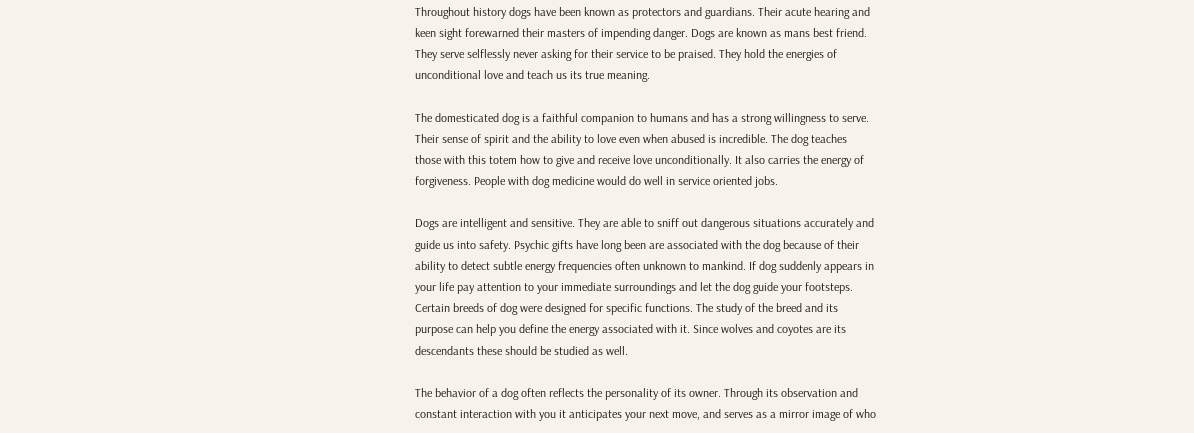Throughout history dogs have been known as protectors and guardians. Their acute hearing and
keen sight forewarned their masters of impending danger. Dogs are known as mans best friend.
They serve selflessly never asking for their service to be praised. They hold the energies of
unconditional love and teach us its true meaning.

The domesticated dog is a faithful companion to humans and has a strong willingness to serve.
Their sense of spirit and the ability to love even when abused is incredible. The dog teaches
those with this totem how to give and receive love unconditionally. It also carries the energy of
forgiveness. People with dog medicine would do well in service oriented jobs.

Dogs are intelligent and sensitive. They are able to sniff out dangerous situations accurately and
guide us into safety. Psychic gifts have long been are associated with the dog because of their
ability to detect subtle energy frequencies often unknown to mankind. If dog suddenly appears in
your life pay attention to your immediate surroundings and let the dog guide your footsteps.
Certain breeds of dog were designed for specific functions. The study of the breed and its
purpose can help you define the energy associated with it. Since wolves and coyotes are its
descendants these should be studied as well.

The behavior of a dog often reflects the personality of its owner. Through its observation and
constant interaction with you it anticipates your next move, and serves as a mirror image of who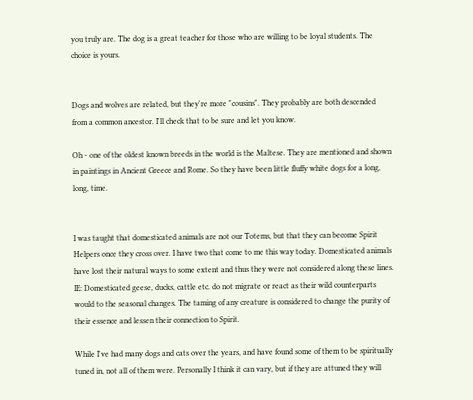you truly are. The dog is a great teacher for those who are willing to be loyal students. The
choice is yours.


Dogs and wolves are related, but they're more "cousins". They probably are both descended
from a common ancestor. I'll check that to be sure and let you know.

Oh - one of the oldest known breeds in the world is the Maltese. They are mentioned and shown
in paintings in Ancient Greece and Rome. So they have been little fluffy white dogs for a long,
long, time.


I was taught that domesticated animals are not our Totems, but that they can become Spirit
Helpers once they cross over. I have two that come to me this way today. Domesticated animals
have lost their natural ways to some extent and thus they were not considered along these lines.
IE: Domesticated geese, ducks, cattle etc. do not migrate or react as their wild counterparts
would to the seasonal changes. The taming of any creature is considered to change the purity of
their essence and lessen their connection to Spirit.

While I've had many dogs and cats over the years, and have found some of them to be spiritually
tuned in, not all of them were. Personally I think it can vary, but if they are attuned they will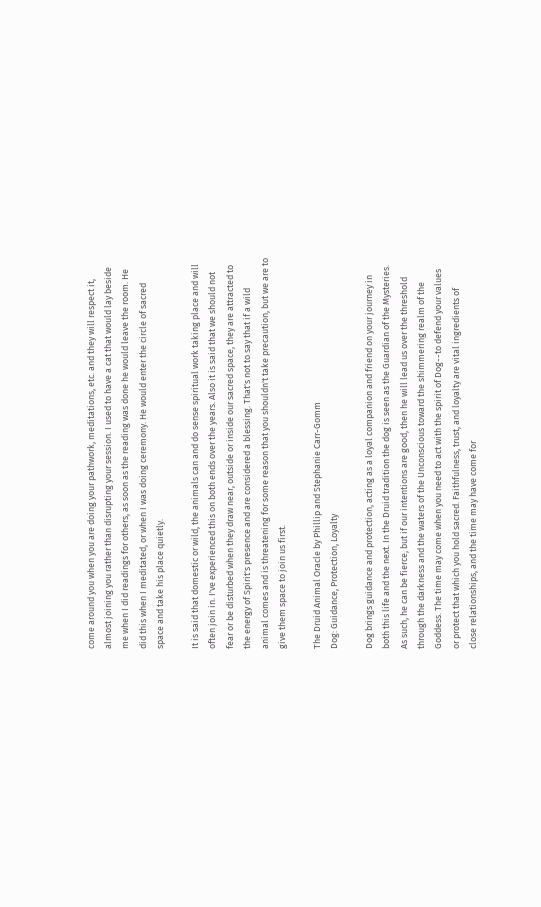come around you when you are doing your pathwork, meditations, etc. and they will respect it,
almost joining you rather than disrupting your session. I used to have a cat that would lay beside
me when I did readings for others, as soon as the reading was done he would leave the room. He
did this when I meditated, or when I was doing ceremony. He would enter the circle of sacred
space and take his place quietly.

It is said that domestic or wild, the animals can and do sense spiritual work taking place and will
often join in. I've experienced this on both ends over the years. Also it is said that we should not
fear or be disturbed when they draw near, outside or inside our sacred space, they are attracted to
the energy of Spirit's presence and are considered a blessing. That's not to say that if a wild
animal comes and is threatening for some reason that you shouldn't take precaution, but we are to
give them space to join us first.

The Druid Animal Oracle by Phillip and Stephanie Carr-Gomm
Dog: Guidance, Protection, Loyalty

Dog brings guidance and protection, acting as a loyal companion and friend on your journey in
both this life and the next. In the Druid tradition the dog is seen as the Guardian of the Mysteries.
As such, he can be fierce, but if our intentions are good, then he will lead us over the threshold
through the darkness and the waters of the Unconscious toward the shimmering realm of the
Goddess. The time may come when you need to act with the spirit of Dog--to defend your values
or protect that which you hold sacred. Faithfulness, trust, and loyalty are vital ingredients of
close relationships, and the time may have come for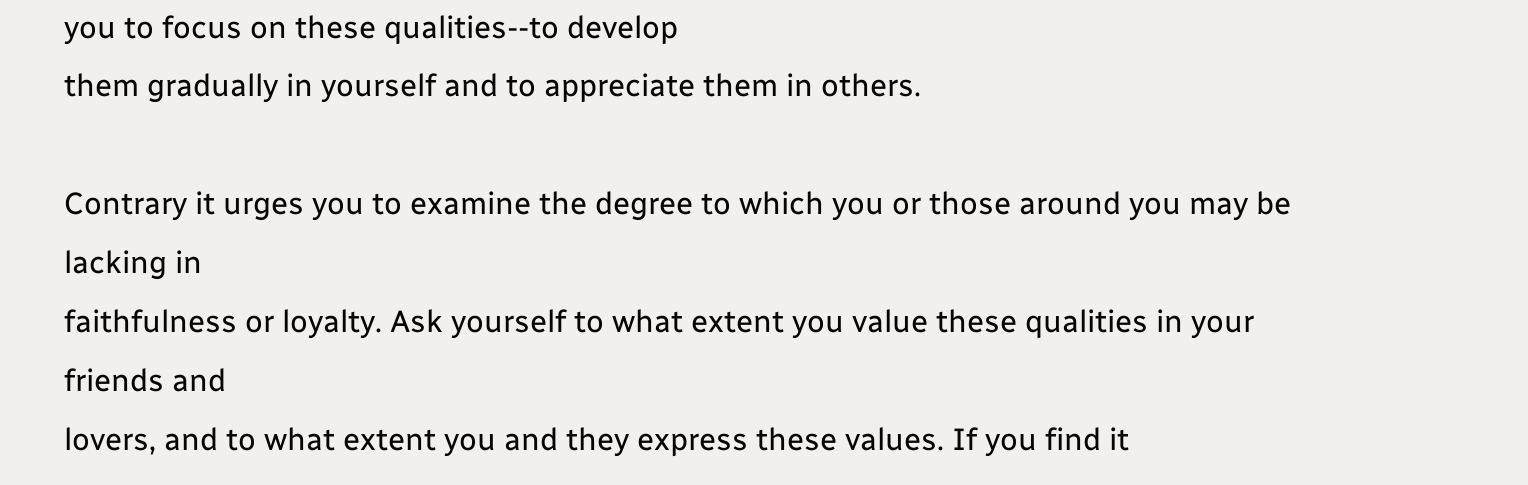you to focus on these qualities--to develop
them gradually in yourself and to appreciate them in others.

Contrary it urges you to examine the degree to which you or those around you may be lacking in
faithfulness or loyalty. Ask yourself to what extent you value these qualities in your friends and
lovers, and to what extent you and they express these values. If you find it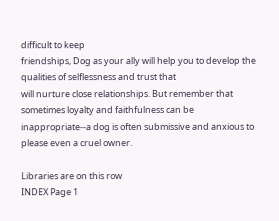difficult to keep
friendships, Dog as your ally will help you to develop the qualities of selflessness and trust that
will nurture close relationships. But remember that sometimes loyalty and faithfulness can be
inappropriate--a dog is often submissive and anxious to please even a cruel owner.

Libraries are on this row
INDEX Page 1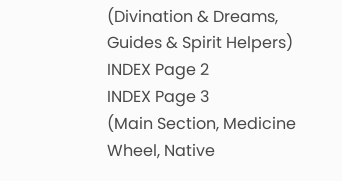(Divination & Dreams, Guides & Spirit Helpers)
INDEX Page 2
INDEX Page 3
(Main Section, Medicine Wheel, Native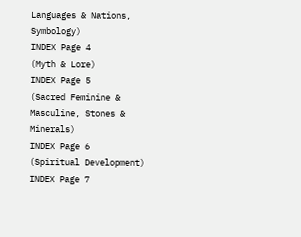Languages & Nations, Symbology)
INDEX Page 4
(Myth & Lore)
INDEX Page 5
(Sacred Feminine & Masculine, Stones & Minerals)
INDEX Page 6
(Spiritual Development)
INDEX Page 7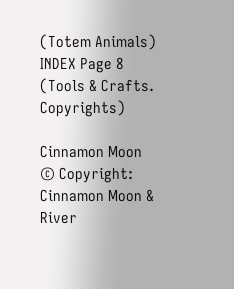(Totem Animals)
INDEX Page 8
(Tools & Crafts. Copyrights)

Cinnamon Moon
© Copyright: Cinnamon Moon & River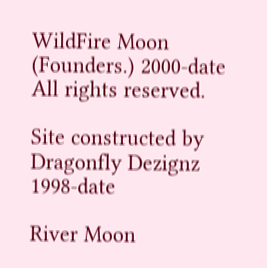WildFire Moon (Founders.) 2000-date
All rights reserved.

Site constructed by Dragonfly Dezignz 1998-date

River Moon